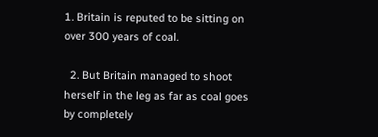1. Britain is reputed to be sitting on over 300 years of coal.

  2. But Britain managed to shoot herself in the leg as far as coal goes by completely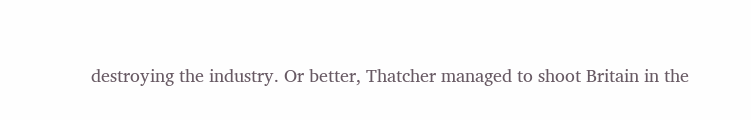destroying the industry. Or better, Thatcher managed to shoot Britain in the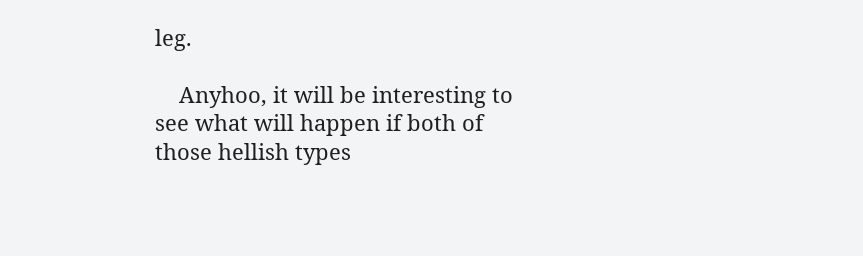leg.

    Anyhoo, it will be interesting to see what will happen if both of those hellish types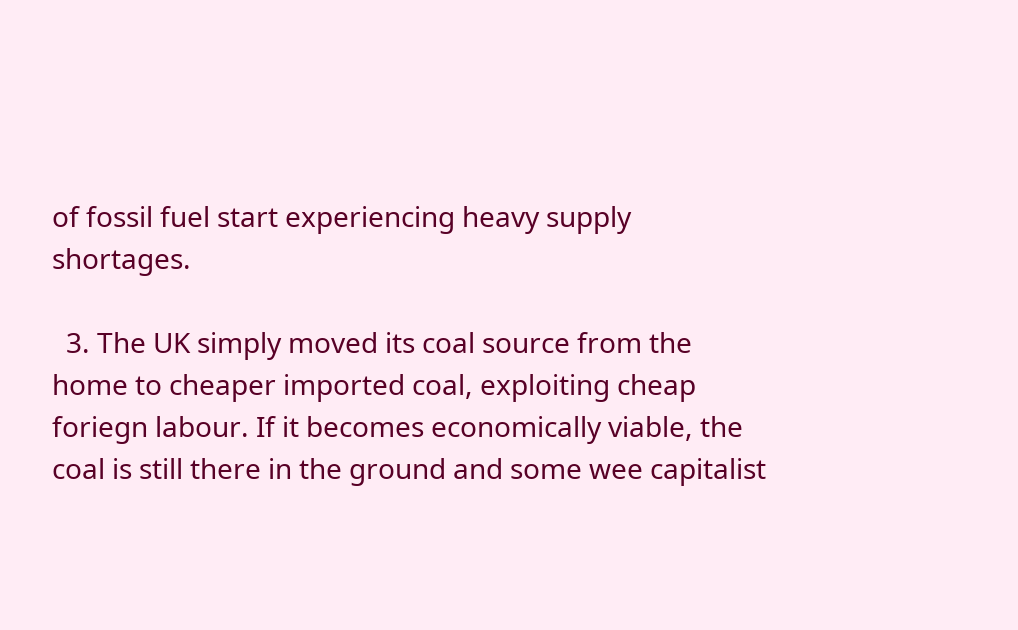of fossil fuel start experiencing heavy supply shortages.

  3. The UK simply moved its coal source from the home to cheaper imported coal, exploiting cheap foriegn labour. If it becomes economically viable, the coal is still there in the ground and some wee capitalist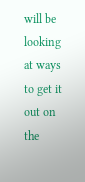will be looking at ways to get it out on the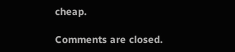cheap.

Comments are closed.